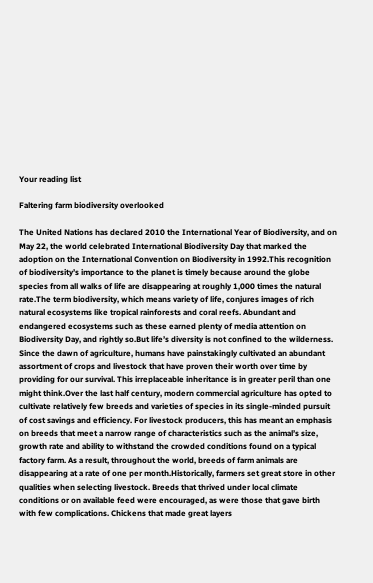Your reading list

Faltering farm biodiversity overlooked

The United Nations has declared 2010 the International Year of Biodiversity, and on May 22, the world celebrated International Biodiversity Day that marked the adoption on the International Convention on Biodiversity in 1992.This recognition of biodiversity’s importance to the planet is timely because around the globe species from all walks of life are disappearing at roughly 1,000 times the natural rate.The term biodiversity, which means variety of life, conjures images of rich natural ecosystems like tropical rainforests and coral reefs. Abundant and endangered ecosystems such as these earned plenty of media attention on Biodiversity Day, and rightly so.But life’s diversity is not confined to the wilderness. Since the dawn of agriculture, humans have painstakingly cultivated an abundant assortment of crops and livestock that have proven their worth over time by providing for our survival. This irreplaceable inheritance is in greater peril than one might think.Over the last half century, modern commercial agriculture has opted to cultivate relatively few breeds and varieties of species in its single-minded pursuit of cost savings and efficiency. For livestock producers, this has meant an emphasis on breeds that meet a narrow range of characteristics such as the animal’s size, growth rate and ability to withstand the crowded conditions found on a typical factory farm. As a result, throughout the world, breeds of farm animals are disappearing at a rate of one per month.Historically, farmers set great store in other qualities when selecting livestock. Breeds that thrived under local climate conditions or on available feed were encouraged, as were those that gave birth with few complications. Chickens that made great layers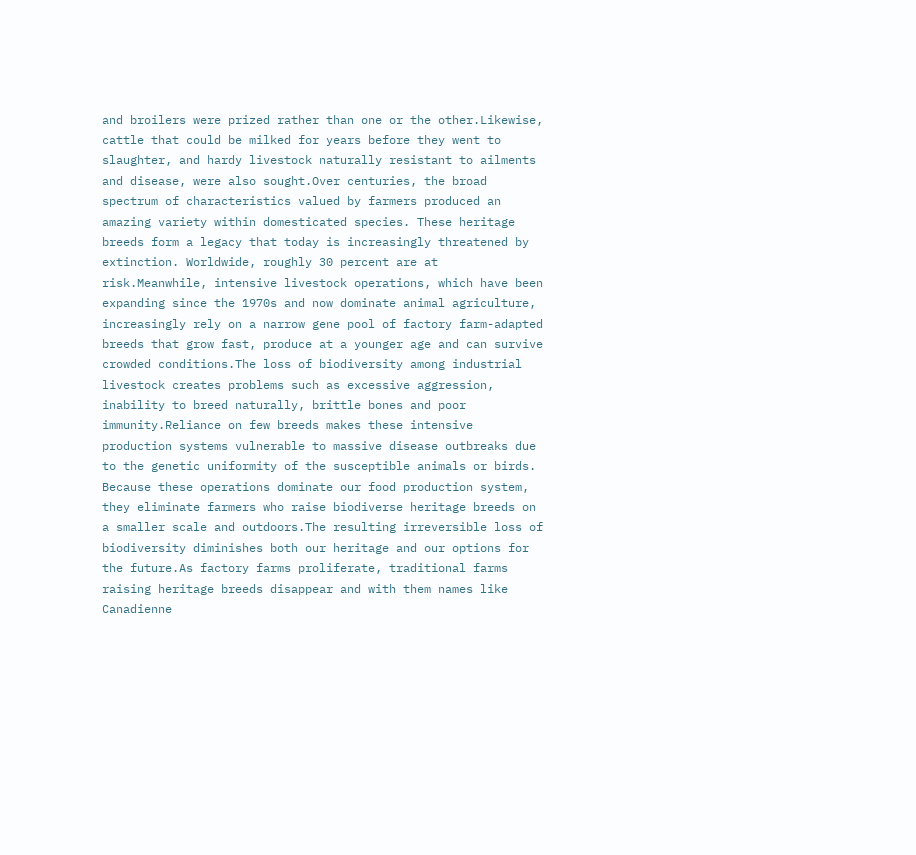and broilers were prized rather than one or the other.Likewise, cattle that could be milked for years before they went to slaughter, and hardy livestock naturally resistant to ailments and disease, were also sought.Over centuries, the broad spectrum of characteristics valued by farmers produced an amazing variety within domesticated species. These heritage breeds form a legacy that today is increasingly threatened by extinction. Worldwide, roughly 30 percent are at risk.Meanwhile, intensive livestock operations, which have been expanding since the 1970s and now dominate animal agriculture, increasingly rely on a narrow gene pool of factory farm-adapted breeds that grow fast, produce at a younger age and can survive crowded conditions.The loss of biodiversity among industrial livestock creates problems such as excessive aggression, inability to breed naturally, brittle bones and poor immunity.Reliance on few breeds makes these intensive production systems vulnerable to massive disease outbreaks due to the genetic uniformity of the susceptible animals or birds. Because these operations dominate our food production system, they eliminate farmers who raise biodiverse heritage breeds on a smaller scale and outdoors.The resulting irreversible loss of biodiversity diminishes both our heritage and our options for the future.As factory farms proliferate, traditional farms raising heritage breeds disappear and with them names like Canadienne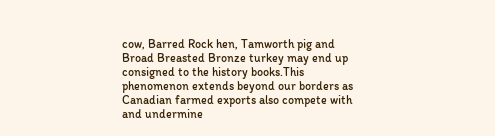cow, Barred Rock hen, Tamworth pig and Broad Breasted Bronze turkey may end up consigned to the history books.This phenomenon extends beyond our borders as Canadian farmed exports also compete with and undermine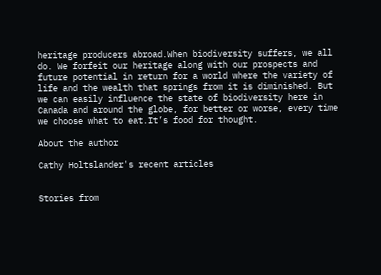heritage producers abroad.When biodiversity suffers, we all do. We forfeit our heritage along with our prospects and future potential in return for a world where the variety of life and the wealth that springs from it is diminished. But we can easily influence the state of biodiversity here in Canada and around the globe, for better or worse, every time we choose what to eat.It’s food for thought.

About the author

Cathy Holtslander's recent articles


Stories from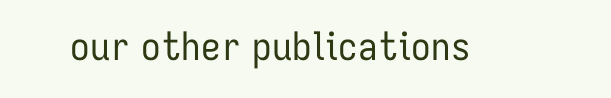our other publications